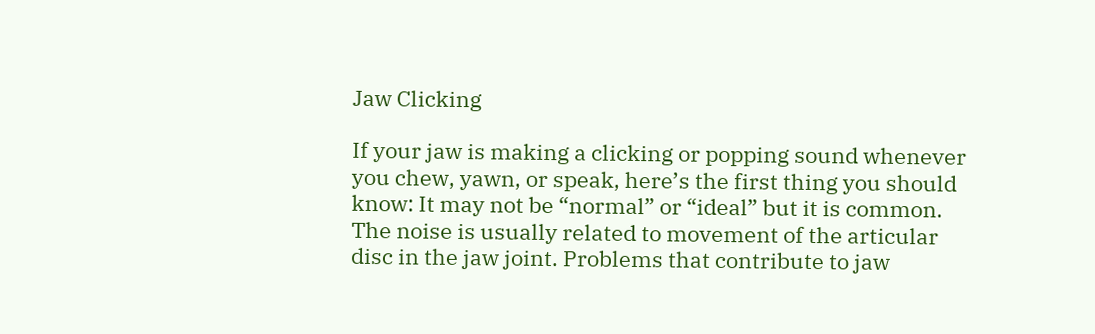Jaw Clicking

If your jaw is making a clicking or popping sound whenever you chew, yawn, or speak, here’s the first thing you should know: It may not be “normal” or “ideal” but it is common. The noise is usually related to movement of the articular disc in the jaw joint. Problems that contribute to jaw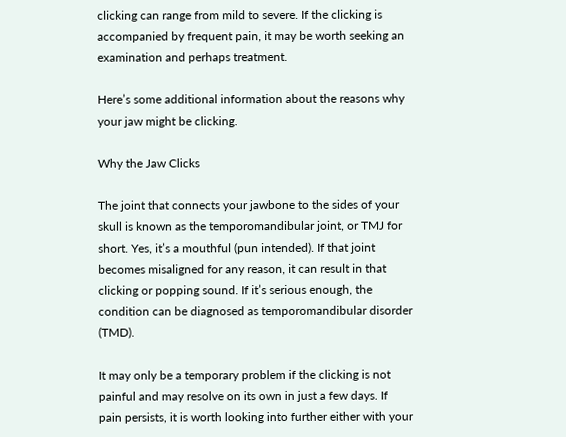clicking can range from mild to severe. If the clicking is accompanied by frequent pain, it may be worth seeking an examination and perhaps treatment.

Here’s some additional information about the reasons why your jaw might be clicking.

Why the Jaw Clicks

The joint that connects your jawbone to the sides of your skull is known as the temporomandibular joint, or TMJ for short. Yes, it’s a mouthful (pun intended). If that joint becomes misaligned for any reason, it can result in that clicking or popping sound. If it’s serious enough, the condition can be diagnosed as temporomandibular disorder (TMD).

It may only be a temporary problem if the clicking is not painful and may resolve on its own in just a few days. If pain persists, it is worth looking into further either with your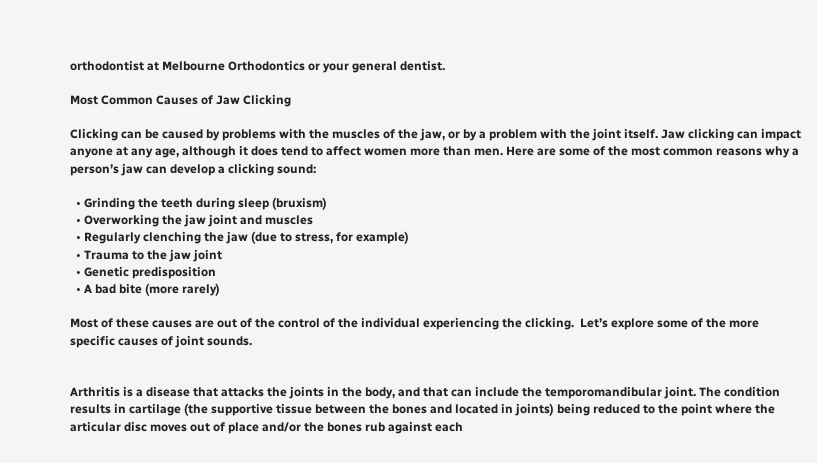orthodontist at Melbourne Orthodontics or your general dentist.

Most Common Causes of Jaw Clicking

Clicking can be caused by problems with the muscles of the jaw, or by a problem with the joint itself. Jaw clicking can impact anyone at any age, although it does tend to affect women more than men. Here are some of the most common reasons why a person’s jaw can develop a clicking sound:

  • Grinding the teeth during sleep (bruxism)
  • Overworking the jaw joint and muscles
  • Regularly clenching the jaw (due to stress, for example)
  • Trauma to the jaw joint
  • Genetic predisposition
  • A bad bite (more rarely)

Most of these causes are out of the control of the individual experiencing the clicking.  Let’s explore some of the more specific causes of joint sounds.


Arthritis is a disease that attacks the joints in the body, and that can include the temporomandibular joint. The condition results in cartilage (the supportive tissue between the bones and located in joints) being reduced to the point where the articular disc moves out of place and/or the bones rub against each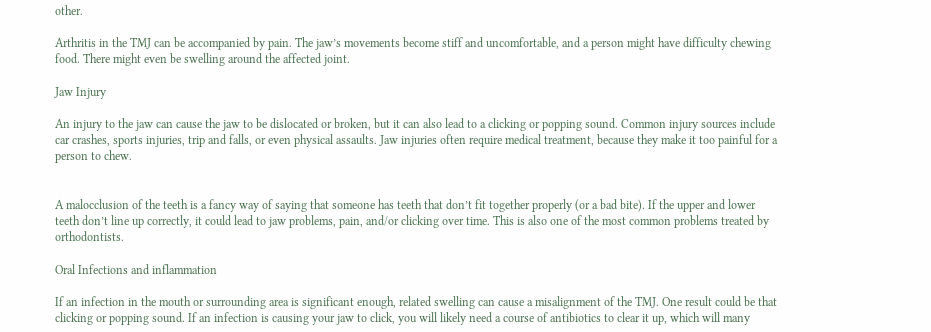other.

Arthritis in the TMJ can be accompanied by pain. The jaw’s movements become stiff and uncomfortable, and a person might have difficulty chewing food. There might even be swelling around the affected joint.

Jaw Injury

An injury to the jaw can cause the jaw to be dislocated or broken, but it can also lead to a clicking or popping sound. Common injury sources include car crashes, sports injuries, trip and falls, or even physical assaults. Jaw injuries often require medical treatment, because they make it too painful for a person to chew.


A malocclusion of the teeth is a fancy way of saying that someone has teeth that don’t fit together properly (or a bad bite). If the upper and lower teeth don’t line up correctly, it could lead to jaw problems, pain, and/or clicking over time. This is also one of the most common problems treated by orthodontists.

Oral Infections and inflammation

If an infection in the mouth or surrounding area is significant enough, related swelling can cause a misalignment of the TMJ. One result could be that clicking or popping sound. If an infection is causing your jaw to click, you will likely need a course of antibiotics to clear it up, which will many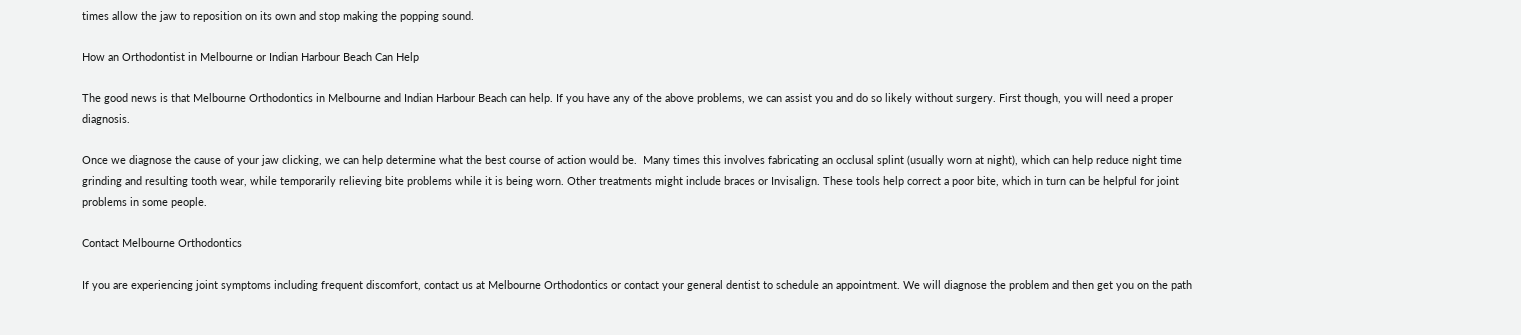times allow the jaw to reposition on its own and stop making the popping sound.

How an Orthodontist in Melbourne or Indian Harbour Beach Can Help

The good news is that Melbourne Orthodontics in Melbourne and Indian Harbour Beach can help. If you have any of the above problems, we can assist you and do so likely without surgery. First though, you will need a proper diagnosis.

Once we diagnose the cause of your jaw clicking, we can help determine what the best course of action would be.  Many times this involves fabricating an occlusal splint (usually worn at night), which can help reduce night time grinding and resulting tooth wear, while temporarily relieving bite problems while it is being worn. Other treatments might include braces or Invisalign. These tools help correct a poor bite, which in turn can be helpful for joint problems in some people.

Contact Melbourne Orthodontics

If you are experiencing joint symptoms including frequent discomfort, contact us at Melbourne Orthodontics or contact your general dentist to schedule an appointment. We will diagnose the problem and then get you on the path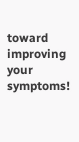toward improving your symptoms!